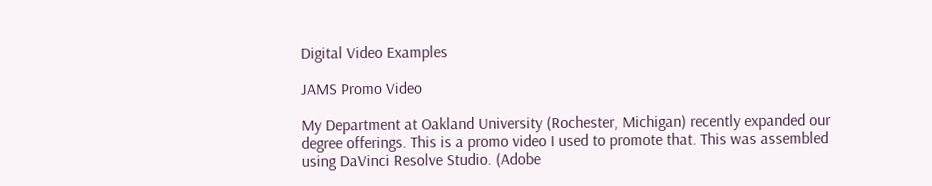Digital Video Examples

JAMS Promo Video

My Department at Oakland University (Rochester, Michigan) recently expanded our degree offerings. This is a promo video I used to promote that. This was assembled using DaVinci Resolve Studio. (Adobe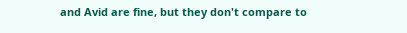and Avid are fine, but they don't compare to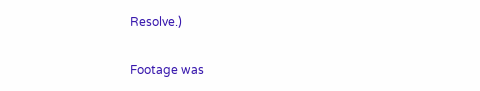Resolve.)

Footage was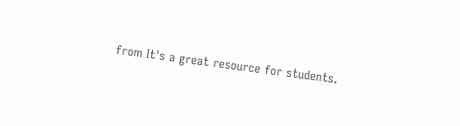from It's a great resource for students.